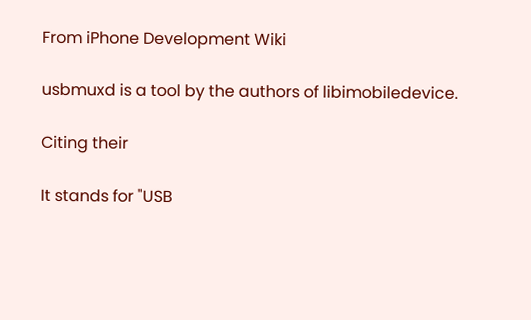From iPhone Development Wiki

usbmuxd is a tool by the authors of libimobiledevice.

Citing their

It stands for "USB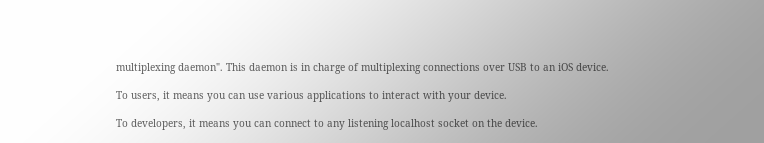multiplexing daemon". This daemon is in charge of multiplexing connections over USB to an iOS device.

To users, it means you can use various applications to interact with your device.

To developers, it means you can connect to any listening localhost socket on the device.